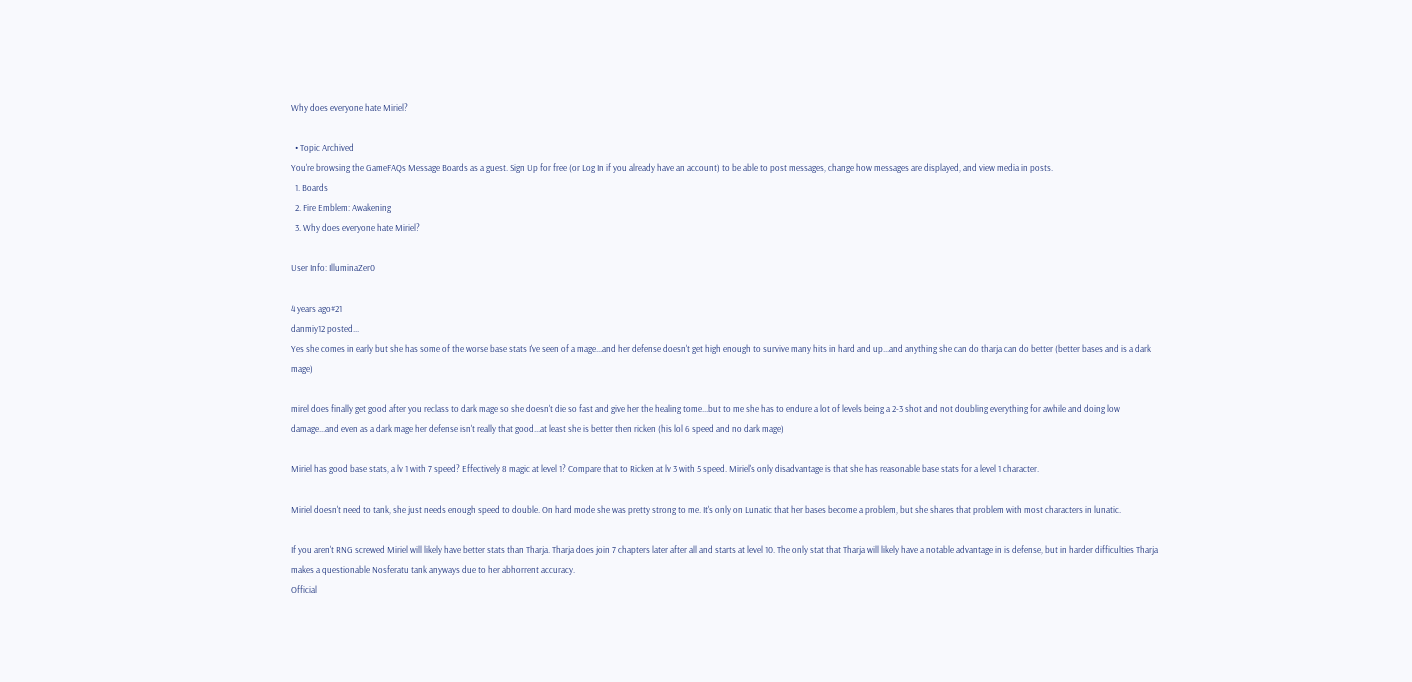Why does everyone hate Miriel?

  • Topic Archived
You're browsing the GameFAQs Message Boards as a guest. Sign Up for free (or Log In if you already have an account) to be able to post messages, change how messages are displayed, and view media in posts.
  1. Boards
  2. Fire Emblem: Awakening
  3. Why does everyone hate Miriel?

User Info: IlluminaZer0

4 years ago#21
danmiy12 posted...
Yes she comes in early but she has some of the worse base stats I've seen of a mage...and her defense doesn't get high enough to survive many hits in hard and up...and anything she can do tharja can do better (better bases and is a dark mage)

mirel does finally get good after you reclass to dark mage so she doesn't die so fast and give her the healing tome...but to me she has to endure a lot of levels being a 2-3 shot and not doubling everything for awhile and doing low damage...and even as a dark mage her defense isn't really that good...at least she is better then ricken (his lol 6 speed and no dark mage)

Miriel has good base stats, a lv 1 with 7 speed? Effectively 8 magic at level 1? Compare that to Ricken at lv 3 with 5 speed. Miriel's only disadvantage is that she has reasonable base stats for a level 1 character.

Miriel doesn't need to tank, she just needs enough speed to double. On hard mode she was pretty strong to me. It's only on Lunatic that her bases become a problem, but she shares that problem with most characters in lunatic.

If you aren't RNG screwed Miriel will likely have better stats than Tharja. Tharja does join 7 chapters later after all and starts at level 10. The only stat that Tharja will likely have a notable advantage in is defense, but in harder difficulties Tharja makes a questionable Nosferatu tank anyways due to her abhorrent accuracy.
Official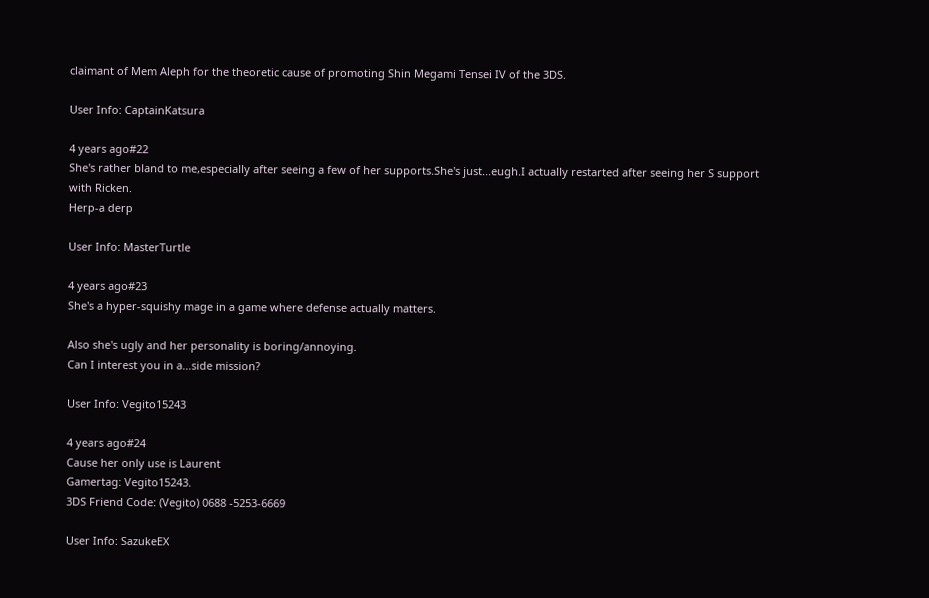claimant of Mem Aleph for the theoretic cause of promoting Shin Megami Tensei IV of the 3DS.

User Info: CaptainKatsura

4 years ago#22
She's rather bland to me,especially after seeing a few of her supports.She's just...eugh.I actually restarted after seeing her S support with Ricken.
Herp-a derp

User Info: MasterTurtle

4 years ago#23
She's a hyper-squishy mage in a game where defense actually matters.

Also she's ugly and her personality is boring/annoying.
Can I interest you in a...side mission?

User Info: Vegito15243

4 years ago#24
Cause her only use is Laurent
Gamertag: Vegito15243.
3DS Friend Code: (Vegito) 0688 -5253-6669

User Info: SazukeEX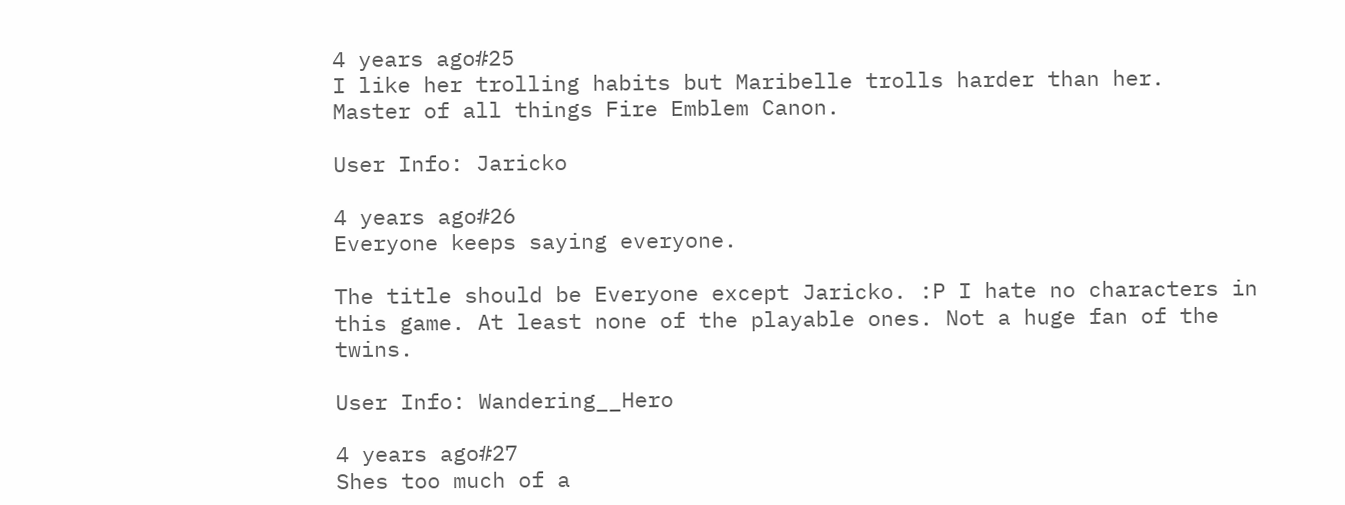4 years ago#25
I like her trolling habits but Maribelle trolls harder than her.
Master of all things Fire Emblem Canon.

User Info: Jaricko

4 years ago#26
Everyone keeps saying everyone.

The title should be Everyone except Jaricko. :P I hate no characters in this game. At least none of the playable ones. Not a huge fan of the twins.

User Info: Wandering__Hero

4 years ago#27
Shes too much of a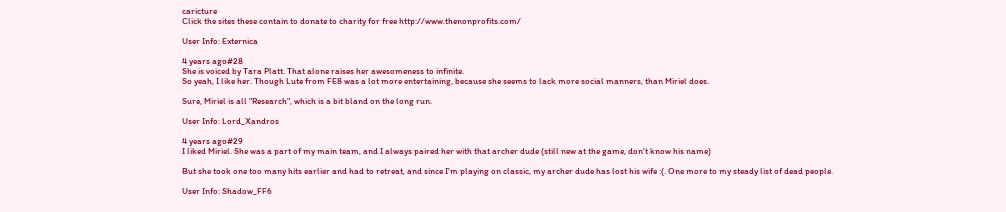caricture
Click the sites these contain to donate to charity for free http://www.thenonprofits.com/

User Info: Externica

4 years ago#28
She is voiced by Tara Platt. That alone raises her awesomeness to infinite.
So yeah, I like her. Though Lute from FE8 was a lot more entertaining, because she seems to lack more social manners, than Miriel does.

Sure, Miriel is all "Research", which is a bit bland on the long run.

User Info: Lord_Xandros

4 years ago#29
I liked Miriel. She was a part of my main team, and I always paired her with that archer dude (still new at the game, don't know his name)

But she took one too many hits earlier and had to retreat, and since I'm playing on classic, my archer dude has lost his wife :(. One more to my steady list of dead people.

User Info: Shadow_FF6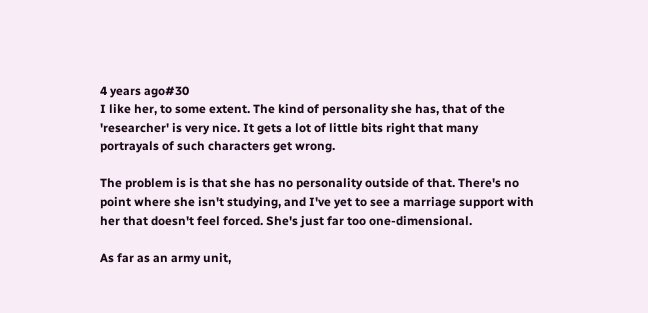4 years ago#30
I like her, to some extent. The kind of personality she has, that of the 'researcher' is very nice. It gets a lot of little bits right that many portrayals of such characters get wrong.

The problem is is that she has no personality outside of that. There's no point where she isn't studying, and I've yet to see a marriage support with her that doesn't feel forced. She's just far too one-dimensional.

As far as an army unit,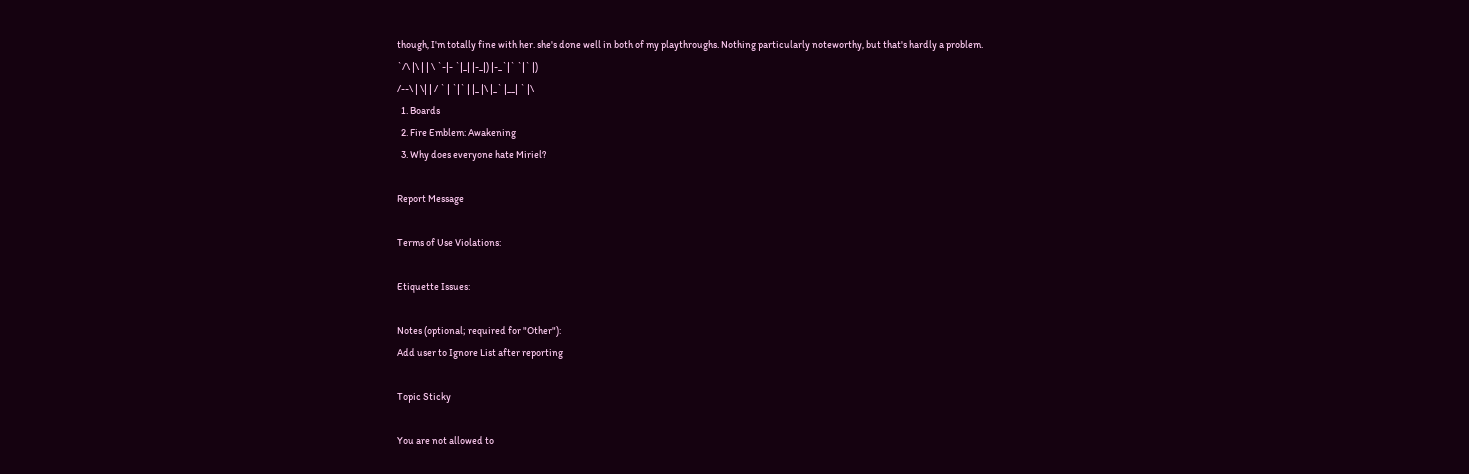though, I'm totally fine with her. she's done well in both of my playthroughs. Nothing particularly noteworthy, but that's hardly a problem.
`/\ |\ | | \ `-|- `|_| |-_|) |-_`|` `|` |)
/--\ | \| | / ` | `|` | |_ |\ |_` |__| ` |\
  1. Boards
  2. Fire Emblem: Awakening
  3. Why does everyone hate Miriel?

Report Message

Terms of Use Violations:

Etiquette Issues:

Notes (optional; required for "Other"):
Add user to Ignore List after reporting

Topic Sticky

You are not allowed to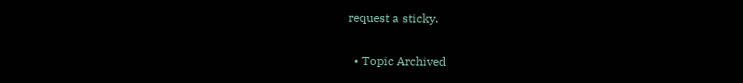request a sticky.

  • Topic Archived